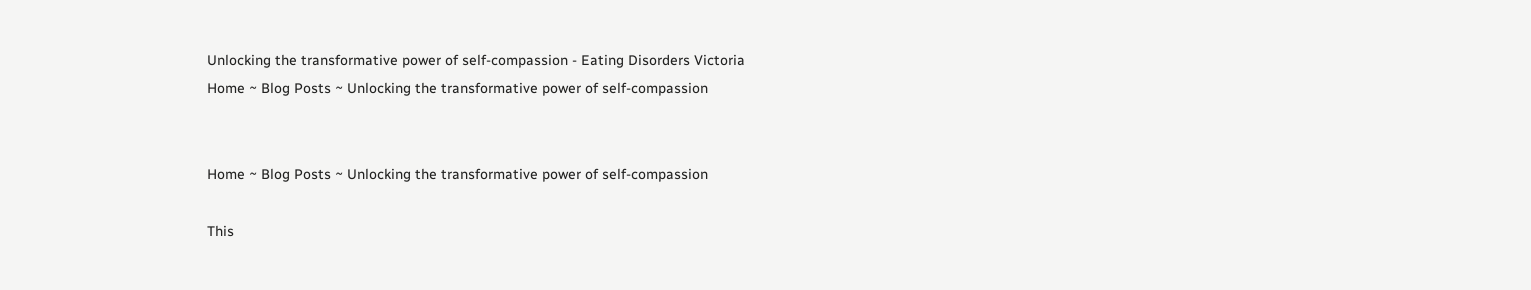Unlocking the transformative power of self-compassion - Eating Disorders Victoria
Home ~ Blog Posts ~ Unlocking the transformative power of self-compassion


Home ~ Blog Posts ~ Unlocking the transformative power of self-compassion

This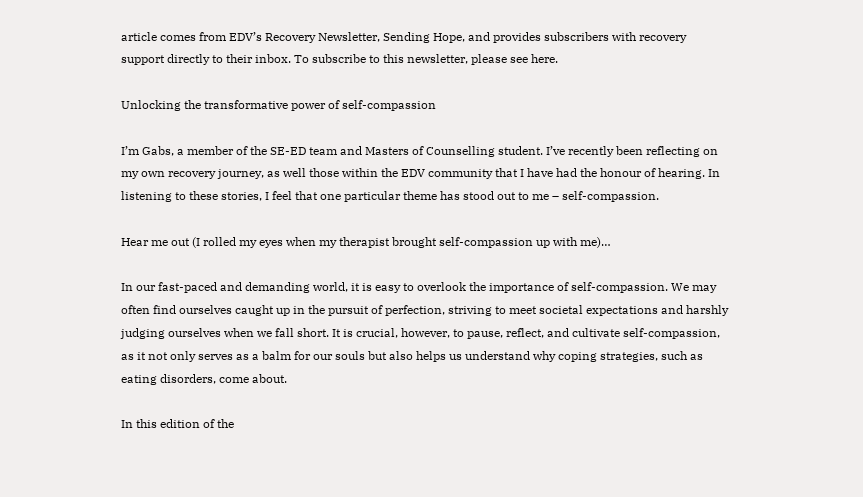article comes from EDV’s Recovery Newsletter, Sending Hope, and provides subscribers with recovery support directly to their inbox. To subscribe to this newsletter, please see here.

Unlocking the transformative power of self-compassion

I’m Gabs, a member of the SE-ED team and Masters of Counselling student. I’ve recently been reflecting on my own recovery journey, as well those within the EDV community that I have had the honour of hearing. In listening to these stories, I feel that one particular theme has stood out to me – self-compassion.

Hear me out (I rolled my eyes when my therapist brought self-compassion up with me)…

In our fast-paced and demanding world, it is easy to overlook the importance of self-compassion. We may often find ourselves caught up in the pursuit of perfection, striving to meet societal expectations and harshly judging ourselves when we fall short. It is crucial, however, to pause, reflect, and cultivate self-compassion, as it not only serves as a balm for our souls but also helps us understand why coping strategies, such as eating disorders, come about.

In this edition of the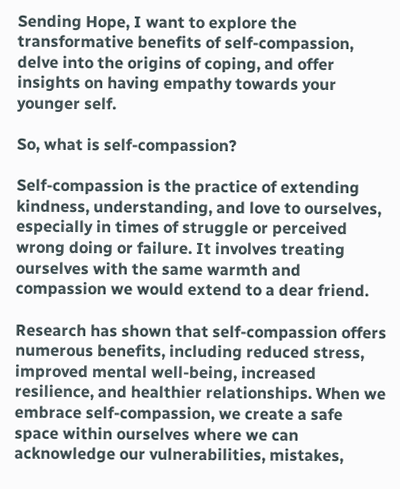Sending Hope, I want to explore the transformative benefits of self-compassion, delve into the origins of coping, and offer insights on having empathy towards your younger self.

So, what is self-compassion?

Self-compassion is the practice of extending kindness, understanding, and love to ourselves, especially in times of struggle or perceived wrong doing or failure. It involves treating ourselves with the same warmth and compassion we would extend to a dear friend.

Research has shown that self-compassion offers numerous benefits, including reduced stress, improved mental well-being, increased resilience, and healthier relationships. When we embrace self-compassion, we create a safe space within ourselves where we can acknowledge our vulnerabilities, mistakes,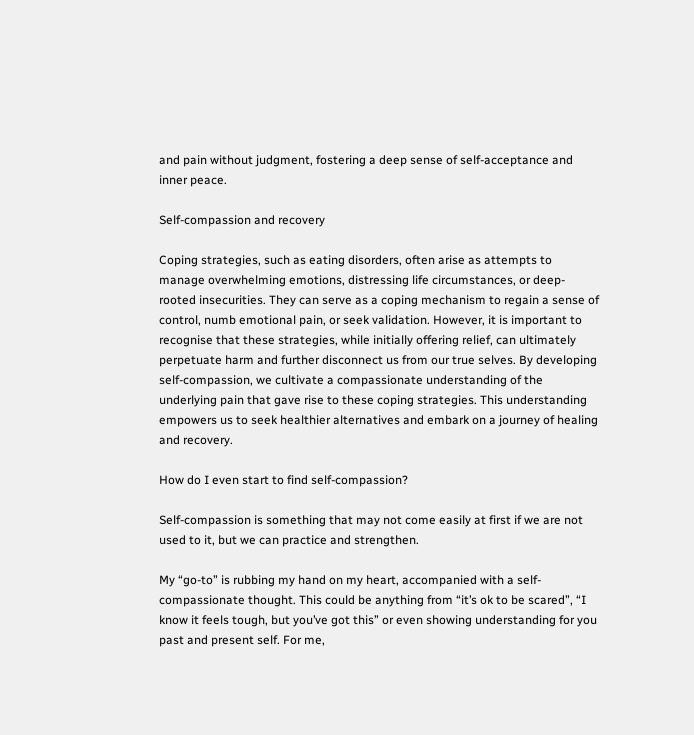and pain without judgment, fostering a deep sense of self-acceptance and inner peace.

Self-compassion and recovery

Coping strategies, such as eating disorders, often arise as attempts to manage overwhelming emotions, distressing life circumstances, or deep-rooted insecurities. They can serve as a coping mechanism to regain a sense of control, numb emotional pain, or seek validation. However, it is important to recognise that these strategies, while initially offering relief, can ultimately perpetuate harm and further disconnect us from our true selves. By developing self-compassion, we cultivate a compassionate understanding of the underlying pain that gave rise to these coping strategies. This understanding empowers us to seek healthier alternatives and embark on a journey of healing and recovery.

How do I even start to find self-compassion?

Self-compassion is something that may not come easily at first if we are not used to it, but we can practice and strengthen.

My “go-to” is rubbing my hand on my heart, accompanied with a self-compassionate thought. This could be anything from “it’s ok to be scared”, “I know it feels tough, but you’ve got this” or even showing understanding for you past and present self. For me,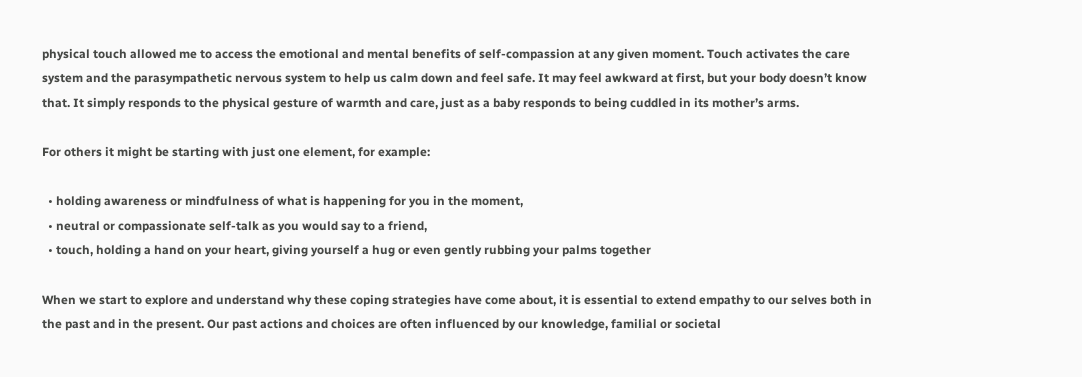physical touch allowed me to access the emotional and mental benefits of self-compassion at any given moment. Touch activates the care system and the parasympathetic nervous system to help us calm down and feel safe. It may feel awkward at first, but your body doesn’t know that. It simply responds to the physical gesture of warmth and care, just as a baby responds to being cuddled in its mother’s arms.

For others it might be starting with just one element, for example:

  • holding awareness or mindfulness of what is happening for you in the moment,
  • neutral or compassionate self-talk as you would say to a friend,
  • touch, holding a hand on your heart, giving yourself a hug or even gently rubbing your palms together

When we start to explore and understand why these coping strategies have come about, it is essential to extend empathy to our selves both in the past and in the present. Our past actions and choices are often influenced by our knowledge, familial or societal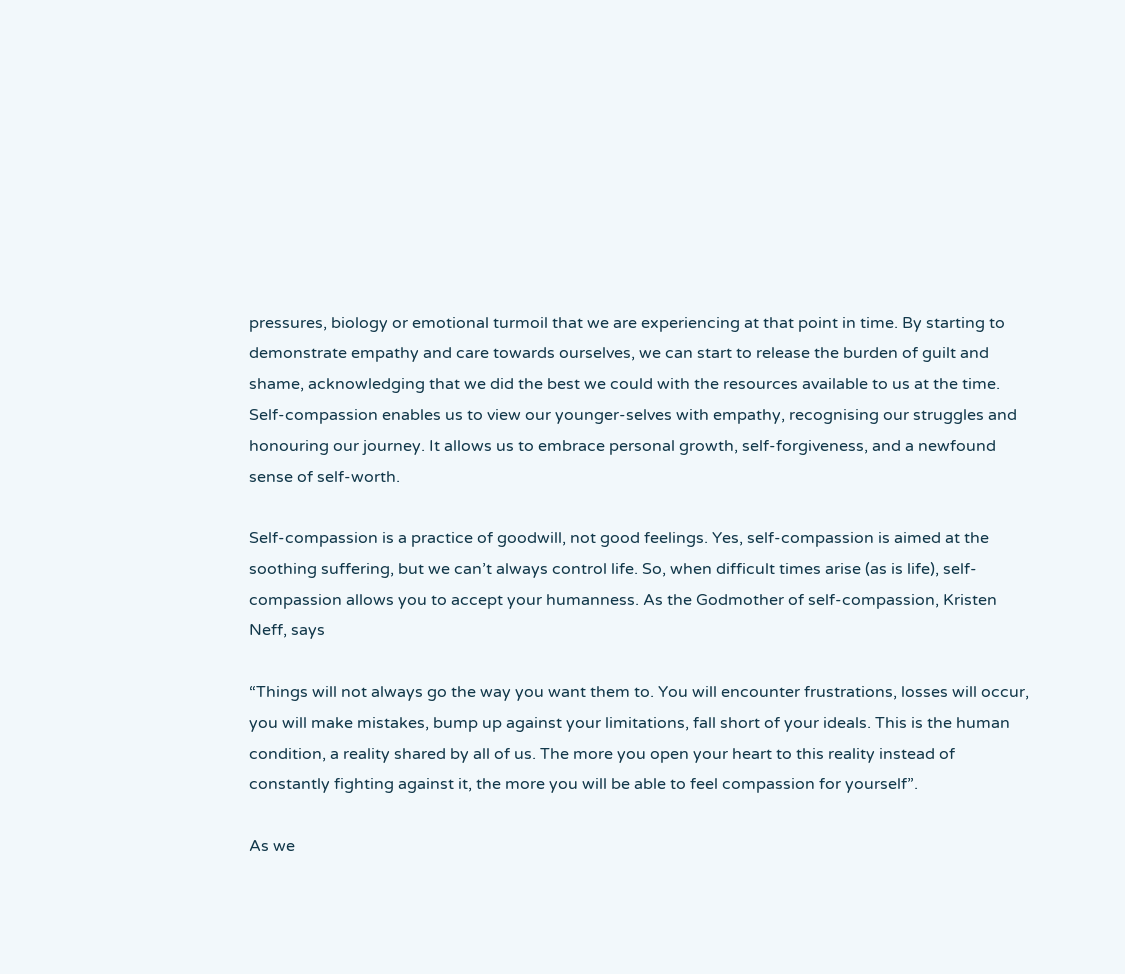pressures, biology or emotional turmoil that we are experiencing at that point in time. By starting to demonstrate empathy and care towards ourselves, we can start to release the burden of guilt and shame, acknowledging that we did the best we could with the resources available to us at the time. Self-compassion enables us to view our younger-selves with empathy, recognising our struggles and honouring our journey. It allows us to embrace personal growth, self-forgiveness, and a newfound sense of self-worth.

Self-compassion is a practice of goodwill, not good feelings. Yes, self-compassion is aimed at the soothing suffering, but we can’t always control life. So, when difficult times arise (as is life), self-compassion allows you to accept your humanness. As the Godmother of self-compassion, Kristen Neff, says

“Things will not always go the way you want them to. You will encounter frustrations, losses will occur, you will make mistakes, bump up against your limitations, fall short of your ideals. This is the human condition, a reality shared by all of us. The more you open your heart to this reality instead of constantly fighting against it, the more you will be able to feel compassion for yourself”.

As we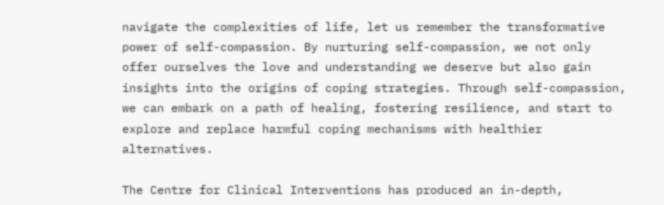navigate the complexities of life, let us remember the transformative power of self-compassion. By nurturing self-compassion, we not only offer ourselves the love and understanding we deserve but also gain insights into the origins of coping strategies. Through self-compassion, we can embark on a path of healing, fostering resilience, and start to explore and replace harmful coping mechanisms with healthier alternatives.

The Centre for Clinical Interventions has produced an in-depth,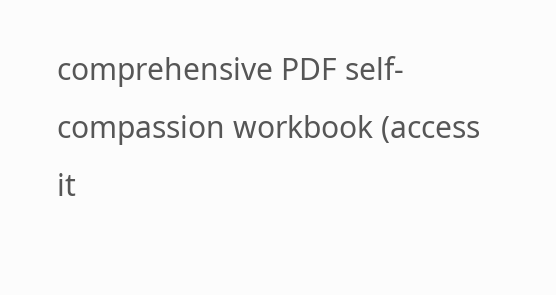comprehensive PDF self-compassion workbook (access it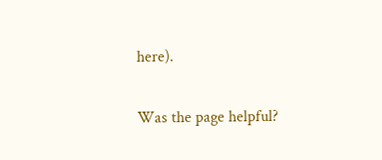here).

Was the page helpful?